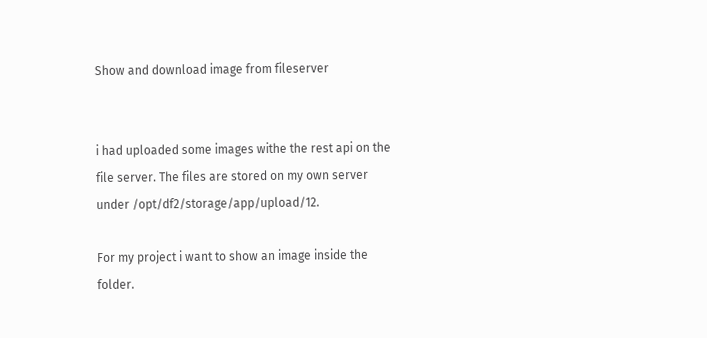Show and download image from fileserver


i had uploaded some images withe the rest api on the file server. The files are stored on my own server under /opt/df2/storage/app/upload/12.

For my project i want to show an image inside the folder.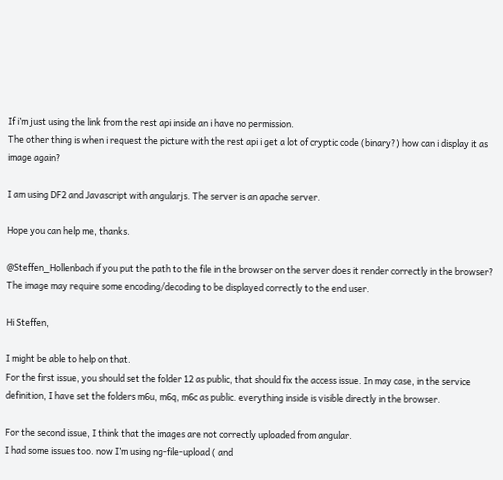If i’m just using the link from the rest api inside an i have no permission.
The other thing is when i request the picture with the rest api i get a lot of cryptic code (binary?) how can i display it as image again?

I am using DF2 and Javascript with angularjs. The server is an apache server.

Hope you can help me, thanks.

@Steffen_Hollenbach if you put the path to the file in the browser on the server does it render correctly in the browser? The image may require some encoding/decoding to be displayed correctly to the end user.

Hi Steffen,

I might be able to help on that.
For the first issue, you should set the folder 12 as public, that should fix the access issue. In may case, in the service definition, I have set the folders m6u, m6q, m6c as public. everything inside is visible directly in the browser.

For the second issue, I think that the images are not correctly uploaded from angular.
I had some issues too. now I’m using ng-file-upload ( and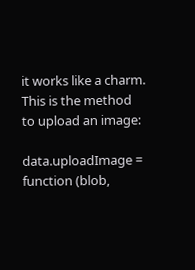it works like a charm. This is the method to upload an image:

data.uploadImage = function (blob,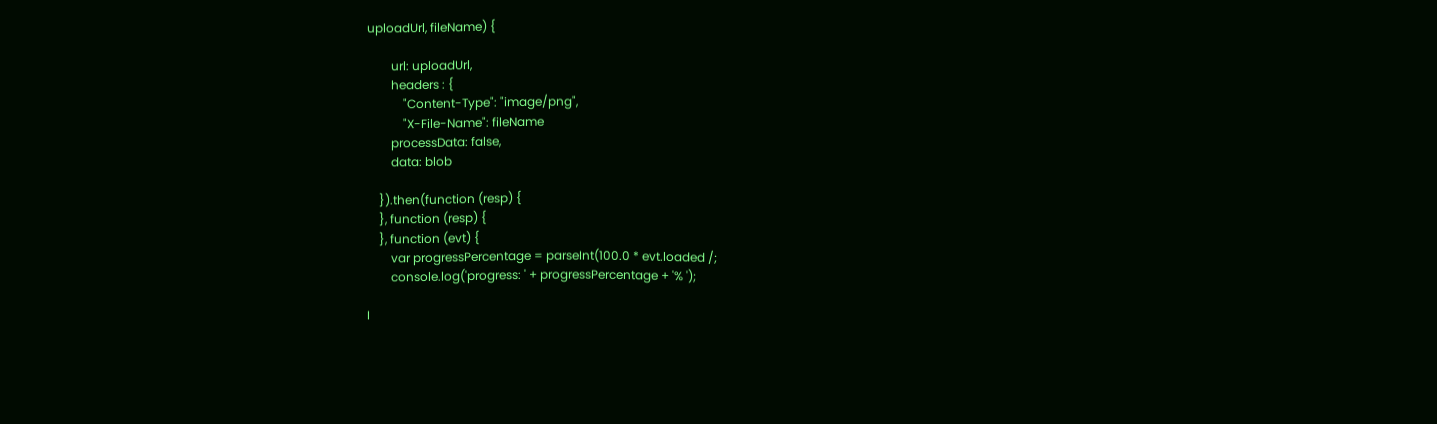uploadUrl, fileName) {

        url: uploadUrl,
        headers : {
            "Content-Type": "image/png",
            "X-File-Name": fileName
        processData: false,
        data: blob

    }).then(function (resp) {
    }, function (resp) {
    }, function (evt) {
        var progressPercentage = parseInt(100.0 * evt.loaded /;
        console.log('progress: ' + progressPercentage + '% ');

I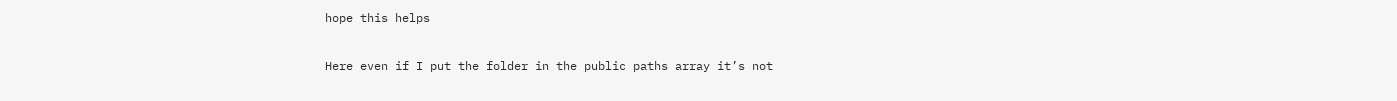hope this helps

Here even if I put the folder in the public paths array it’s not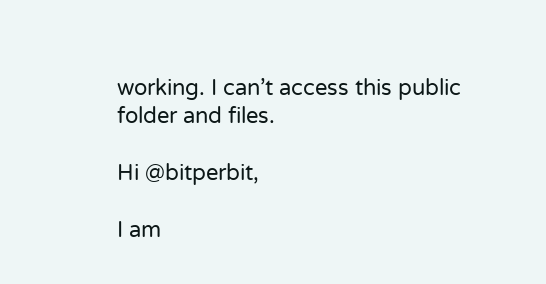working. I can’t access this public folder and files.

Hi @bitperbit,

I am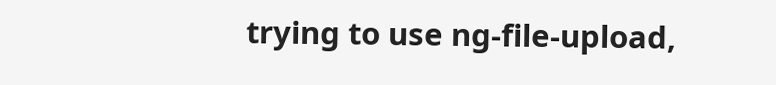trying to use ng-file-upload,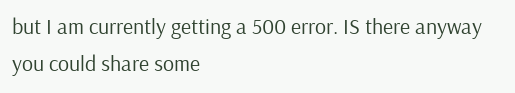but I am currently getting a 500 error. IS there anyway you could share some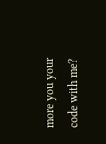more you your code with me?